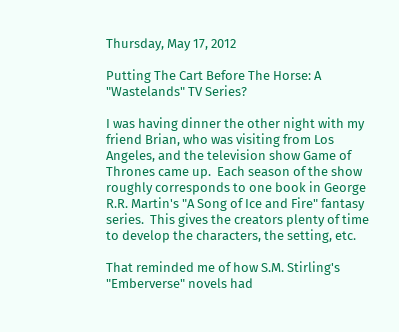Thursday, May 17, 2012

Putting The Cart Before The Horse: A "Wastelands" TV Series?

I was having dinner the other night with my friend Brian, who was visiting from Los Angeles, and the television show Game of Thrones came up.  Each season of the show roughly corresponds to one book in George R.R. Martin's "A Song of Ice and Fire" fantasy series.  This gives the creators plenty of time to develop the characters, the setting, etc.

That reminded me of how S.M. Stirling's "Emberverse" novels had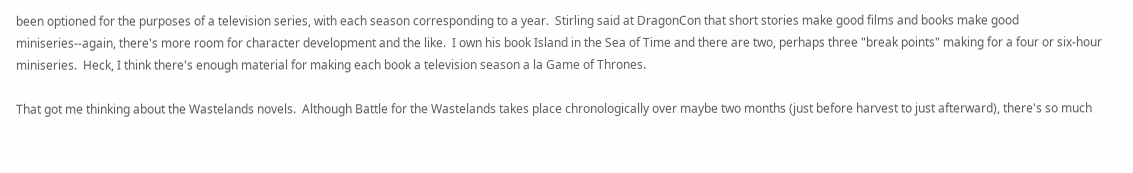been optioned for the purposes of a television series, with each season corresponding to a year.  Stirling said at DragonCon that short stories make good films and books make good miniseries--again, there's more room for character development and the like.  I own his book Island in the Sea of Time and there are two, perhaps three "break points" making for a four or six-hour miniseries.  Heck, I think there's enough material for making each book a television season a la Game of Thrones.

That got me thinking about the Wastelands novels.  Although Battle for the Wastelands takes place chronologically over maybe two months (just before harvest to just afterward), there's so much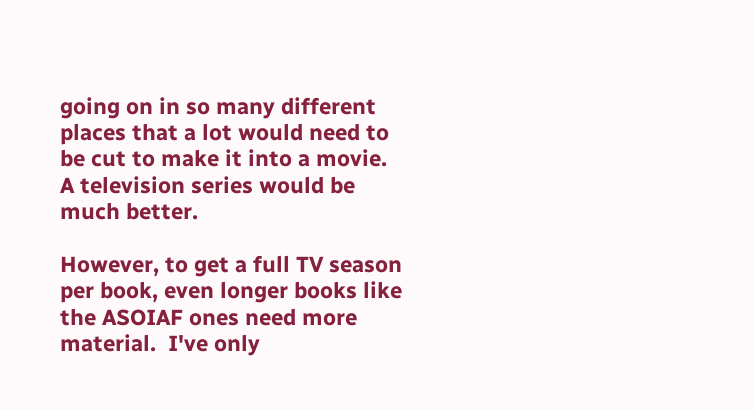going on in so many different places that a lot would need to be cut to make it into a movie.  A television series would be much better.

However, to get a full TV season per book, even longer books like the ASOIAF ones need more material.  I've only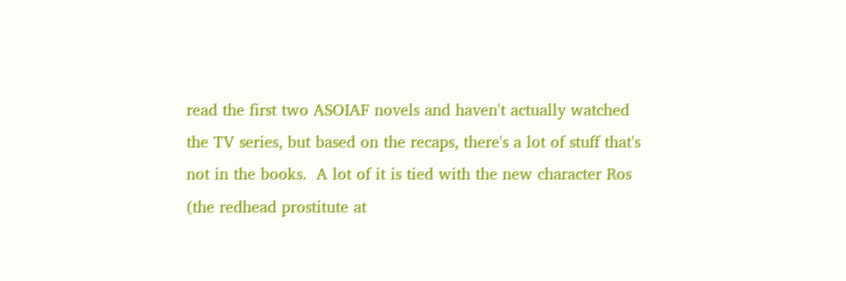read the first two ASOIAF novels and haven't actually watched the TV series, but based on the recaps, there's a lot of stuff that's not in the books.  A lot of it is tied with the new character Ros (the redhead prostitute at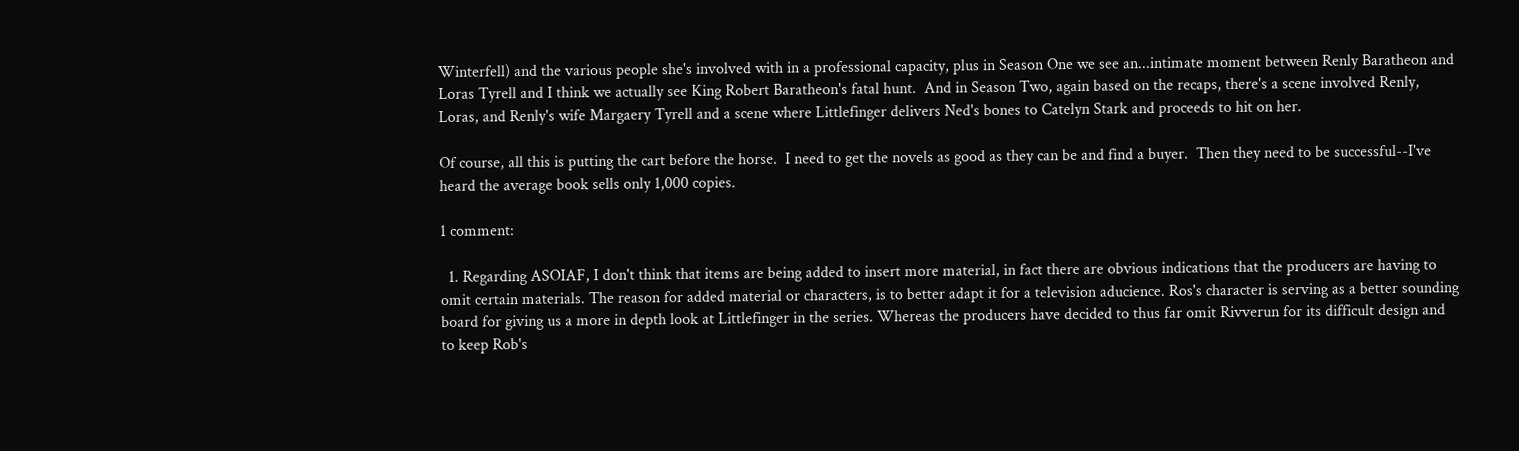Winterfell) and the various people she's involved with in a professional capacity, plus in Season One we see an...intimate moment between Renly Baratheon and Loras Tyrell and I think we actually see King Robert Baratheon's fatal hunt.  And in Season Two, again based on the recaps, there's a scene involved Renly, Loras, and Renly's wife Margaery Tyrell and a scene where Littlefinger delivers Ned's bones to Catelyn Stark and proceeds to hit on her.

Of course, all this is putting the cart before the horse.  I need to get the novels as good as they can be and find a buyer.  Then they need to be successful--I've heard the average book sells only 1,000 copies.

1 comment:

  1. Regarding ASOIAF, I don't think that items are being added to insert more material, in fact there are obvious indications that the producers are having to omit certain materials. The reason for added material or characters, is to better adapt it for a television aducience. Ros's character is serving as a better sounding board for giving us a more in depth look at Littlefinger in the series. Whereas the producers have decided to thus far omit Rivverun for its difficult design and to keep Rob's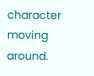character moving around.